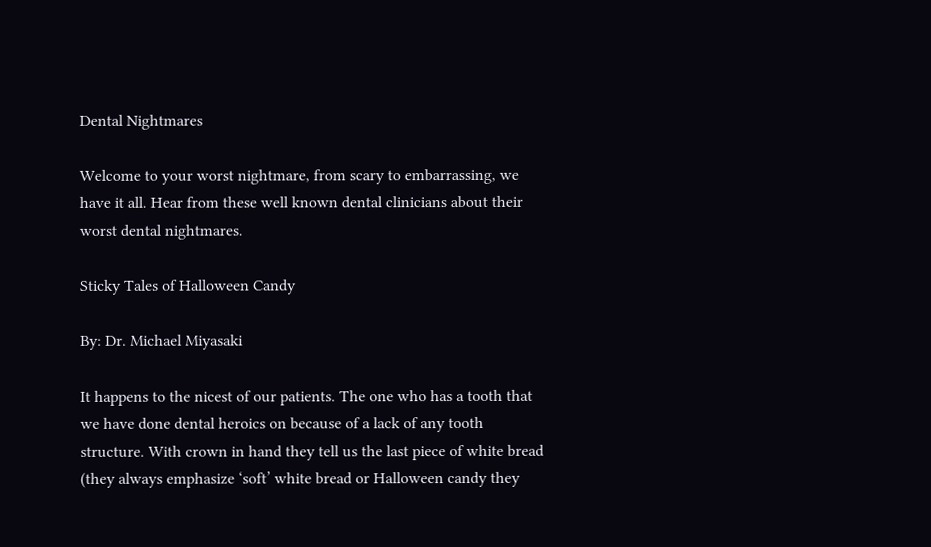Dental Nightmares

Welcome to your worst nightmare, from scary to embarrassing, we have it all. Hear from these well known dental clinicians about their worst dental nightmares.

Sticky Tales of Halloween Candy

By: Dr. Michael Miyasaki

It happens to the nicest of our patients. The one who has a tooth that we have done dental heroics on because of a lack of any tooth structure. With crown in hand they tell us the last piece of white bread (they always emphasize ‘soft’ white bread or Halloween candy they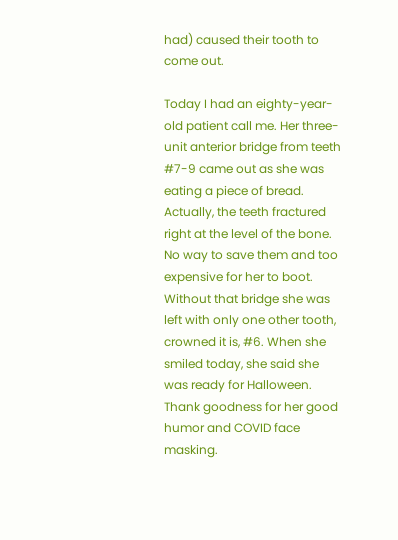had) caused their tooth to come out.

Today I had an eighty-year-old patient call me. Her three-unit anterior bridge from teeth #7-9 came out as she was eating a piece of bread. Actually, the teeth fractured right at the level of the bone. No way to save them and too expensive for her to boot. Without that bridge she was left with only one other tooth, crowned it is, #6. When she smiled today, she said she was ready for Halloween. Thank goodness for her good humor and COVID face masking.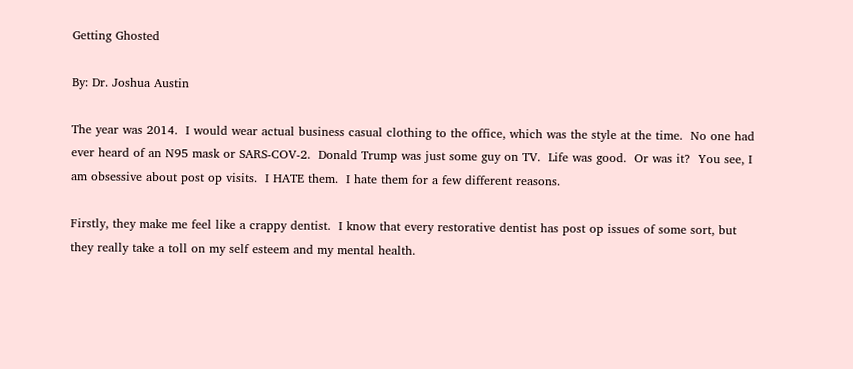Getting Ghosted

By: Dr. Joshua Austin

The year was 2014.  I would wear actual business casual clothing to the office, which was the style at the time.  No one had ever heard of an N95 mask or SARS-COV-2.  Donald Trump was just some guy on TV.  Life was good.  Or was it?  You see, I am obsessive about post op visits.  I HATE them.  I hate them for a few different reasons.

Firstly, they make me feel like a crappy dentist.  I know that every restorative dentist has post op issues of some sort, but they really take a toll on my self esteem and my mental health.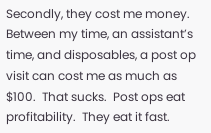Secondly, they cost me money.  Between my time, an assistant’s time, and disposables, a post op visit can cost me as much as $100.  That sucks.  Post ops eat profitability.  They eat it fast.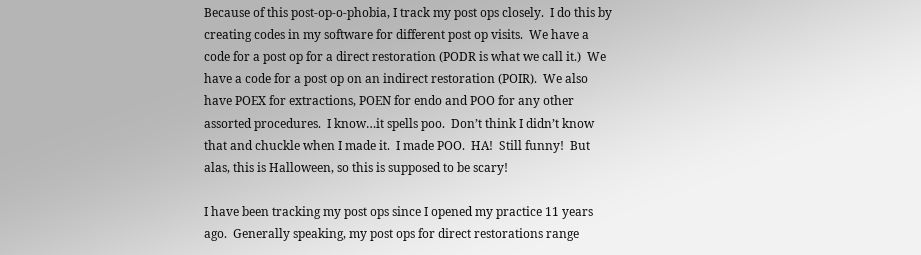Because of this post-op-o-phobia, I track my post ops closely.  I do this by creating codes in my software for different post op visits.  We have a code for a post op for a direct restoration (PODR is what we call it.)  We have a code for a post op on an indirect restoration (POIR).  We also have POEX for extractions, POEN for endo and POO for any other assorted procedures.  I know…it spells poo.  Don’t think I didn’t know that and chuckle when I made it.  I made POO.  HA!  Still funny!  But alas, this is Halloween, so this is supposed to be scary!

I have been tracking my post ops since I opened my practice 11 years ago.  Generally speaking, my post ops for direct restorations range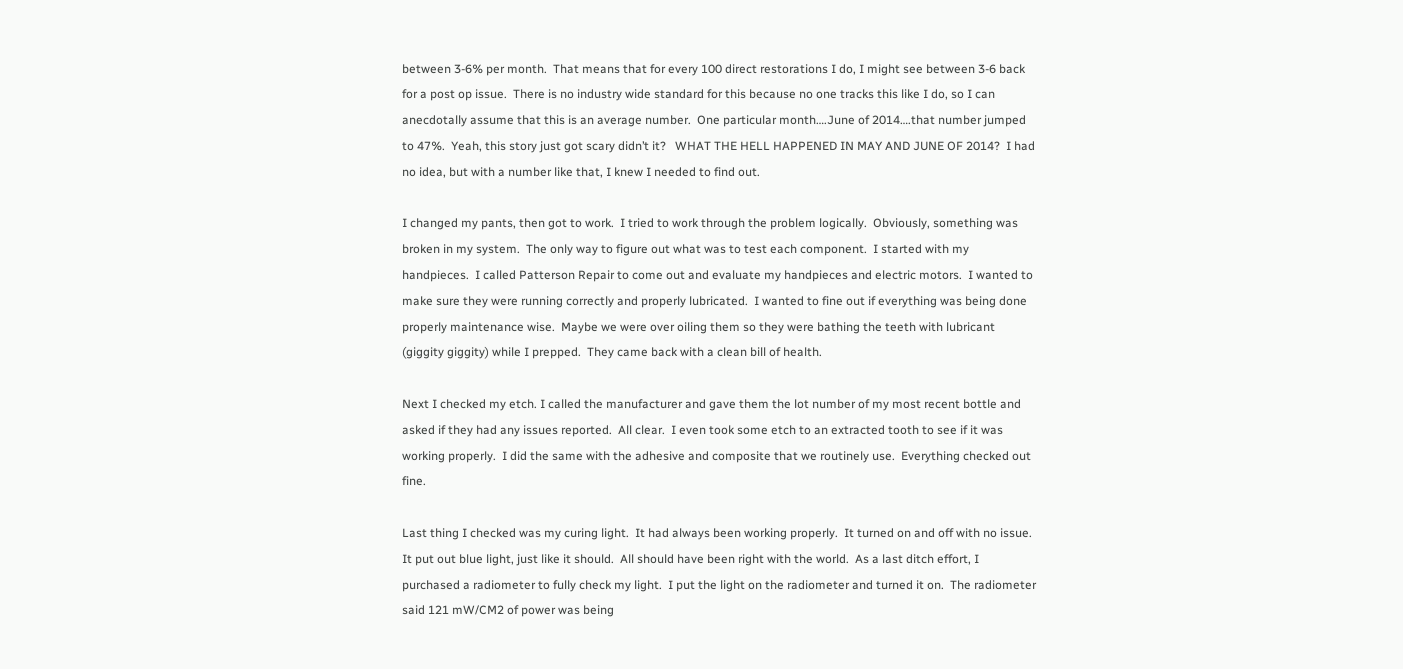between 3-6% per month.  That means that for every 100 direct restorations I do, I might see between 3-6 back for a post op issue.  There is no industry wide standard for this because no one tracks this like I do, so I can anecdotally assume that this is an average number.  One particular month….June of 2014….that number jumped to 47%.  Yeah, this story just got scary didn’t it?   WHAT THE HELL HAPPENED IN MAY AND JUNE OF 2014?  I had no idea, but with a number like that, I knew I needed to find out.

I changed my pants, then got to work.  I tried to work through the problem logically.  Obviously, something was broken in my system.  The only way to figure out what was to test each component.  I started with my handpieces.  I called Patterson Repair to come out and evaluate my handpieces and electric motors.  I wanted to make sure they were running correctly and properly lubricated.  I wanted to fine out if everything was being done properly maintenance wise.  Maybe we were over oiling them so they were bathing the teeth with lubricant (giggity giggity) while I prepped.  They came back with a clean bill of health.

Next I checked my etch. I called the manufacturer and gave them the lot number of my most recent bottle and asked if they had any issues reported.  All clear.  I even took some etch to an extracted tooth to see if it was working properly.  I did the same with the adhesive and composite that we routinely use.  Everything checked out fine.

Last thing I checked was my curing light.  It had always been working properly.  It turned on and off with no issue.  It put out blue light, just like it should.  All should have been right with the world.  As a last ditch effort, I purchased a radiometer to fully check my light.  I put the light on the radiometer and turned it on.  The radiometer said 121 mW/CM2 of power was being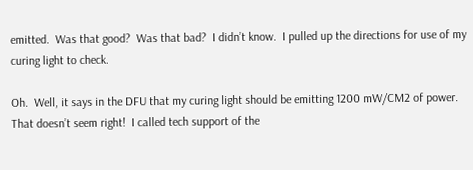emitted.  Was that good?  Was that bad?  I didn’t know.  I pulled up the directions for use of my curing light to check.

Oh.  Well, it says in the DFU that my curing light should be emitting 1200 mW/CM2 of power.  That doesn’t seem right!  I called tech support of the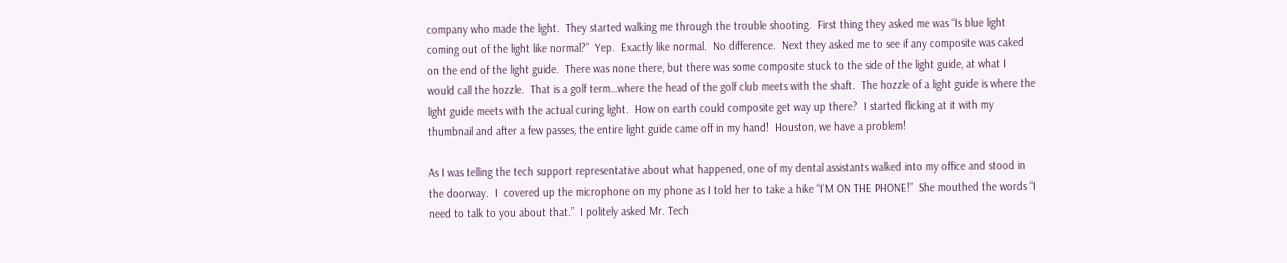company who made the light.  They started walking me through the trouble shooting.  First thing they asked me was “Is blue light coming out of the light like normal?”  Yep.  Exactly like normal.  No difference.  Next they asked me to see if any composite was caked on the end of the light guide.  There was none there, but there was some composite stuck to the side of the light guide, at what I would call the hozzle.  That is a golf term…where the head of the golf club meets with the shaft.  The hozzle of a light guide is where the light guide meets with the actual curing light.  How on earth could composite get way up there?  I started flicking at it with my thumbnail and after a few passes, the entire light guide came off in my hand!  Houston, we have a problem!

As I was telling the tech support representative about what happened, one of my dental assistants walked into my office and stood in the doorway.  I  covered up the microphone on my phone as I told her to take a hike “I’M ON THE PHONE!”  She mouthed the words “I need to talk to you about that.”  I politely asked Mr. Tech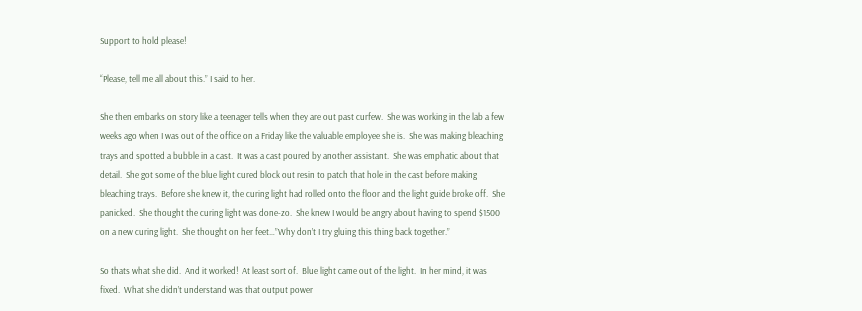Support to hold please!

“Please, tell me all about this.” I said to her.

She then embarks on story like a teenager tells when they are out past curfew.  She was working in the lab a few weeks ago when I was out of the office on a Friday like the valuable employee she is.  She was making bleaching trays and spotted a bubble in a cast.  It was a cast poured by another assistant.  She was emphatic about that detail.  She got some of the blue light cured block out resin to patch that hole in the cast before making bleaching trays.  Before she knew it, the curing light had rolled onto the floor and the light guide broke off.  She panicked.  She thought the curing light was done-zo.  She knew I would be angry about having to spend $1500 on a new curing light.  She thought on her feet…”Why don’t I try gluing this thing back together.”

So thats what she did.  And it worked!  At least sort of.  Blue light came out of the light.  In her mind, it was fixed.  What she didn’t understand was that output power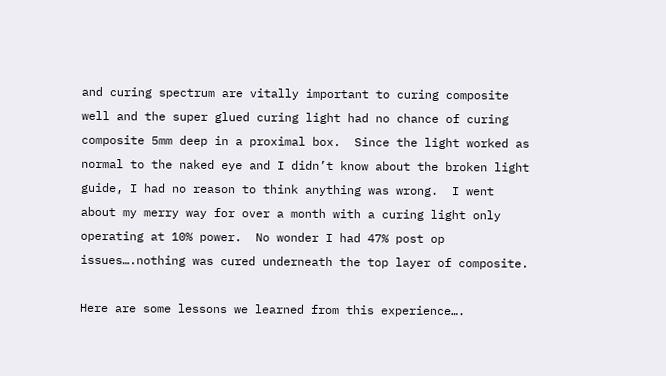and curing spectrum are vitally important to curing composite well and the super glued curing light had no chance of curing composite 5mm deep in a proximal box.  Since the light worked as normal to the naked eye and I didn’t know about the broken light guide, I had no reason to think anything was wrong.  I went about my merry way for over a month with a curing light only operating at 10% power.  No wonder I had 47% post op issues….nothing was cured underneath the top layer of composite.

Here are some lessons we learned from this experience….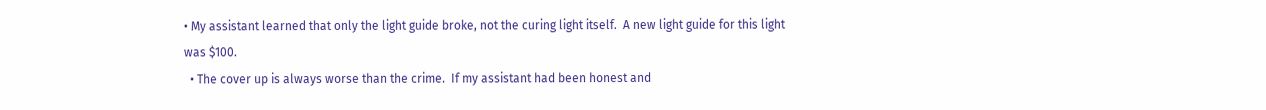• My assistant learned that only the light guide broke, not the curing light itself.  A new light guide for this light was $100.
  • The cover up is always worse than the crime.  If my assistant had been honest and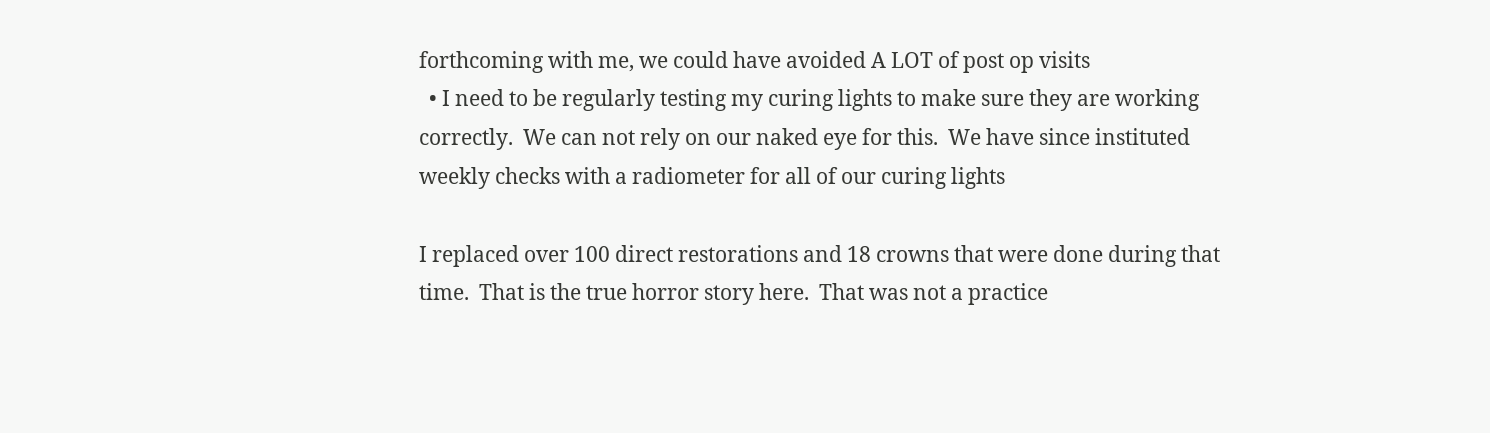forthcoming with me, we could have avoided A LOT of post op visits
  • I need to be regularly testing my curing lights to make sure they are working correctly.  We can not rely on our naked eye for this.  We have since instituted weekly checks with a radiometer for all of our curing lights

I replaced over 100 direct restorations and 18 crowns that were done during that time.  That is the true horror story here.  That was not a practice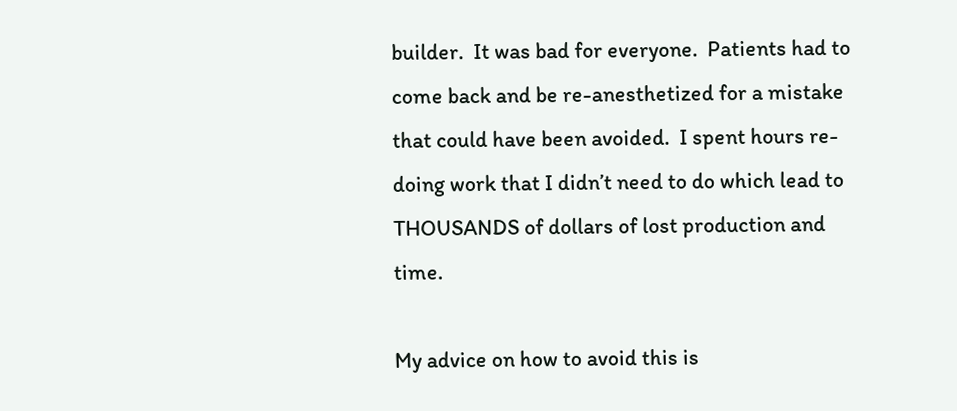builder.  It was bad for everyone.  Patients had to come back and be re-anesthetized for a mistake that could have been avoided.  I spent hours re-doing work that I didn’t need to do which lead to THOUSANDS of dollars of lost production and time.

My advice on how to avoid this is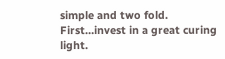simple and two fold.  First…invest in a great curing light.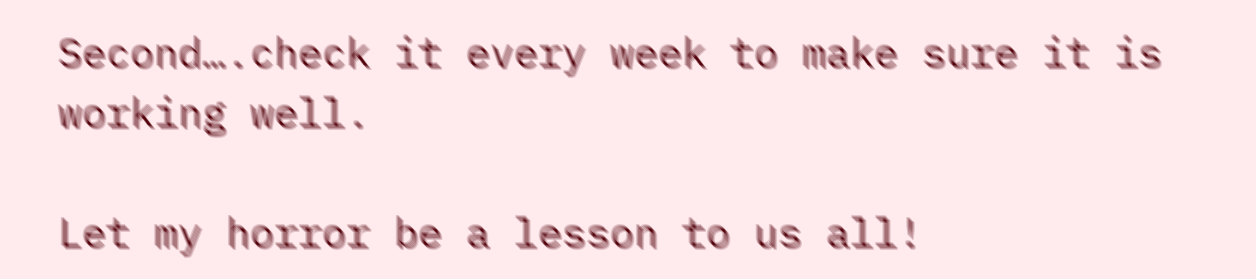Second….check it every week to make sure it is working well.

Let my horror be a lesson to us all!